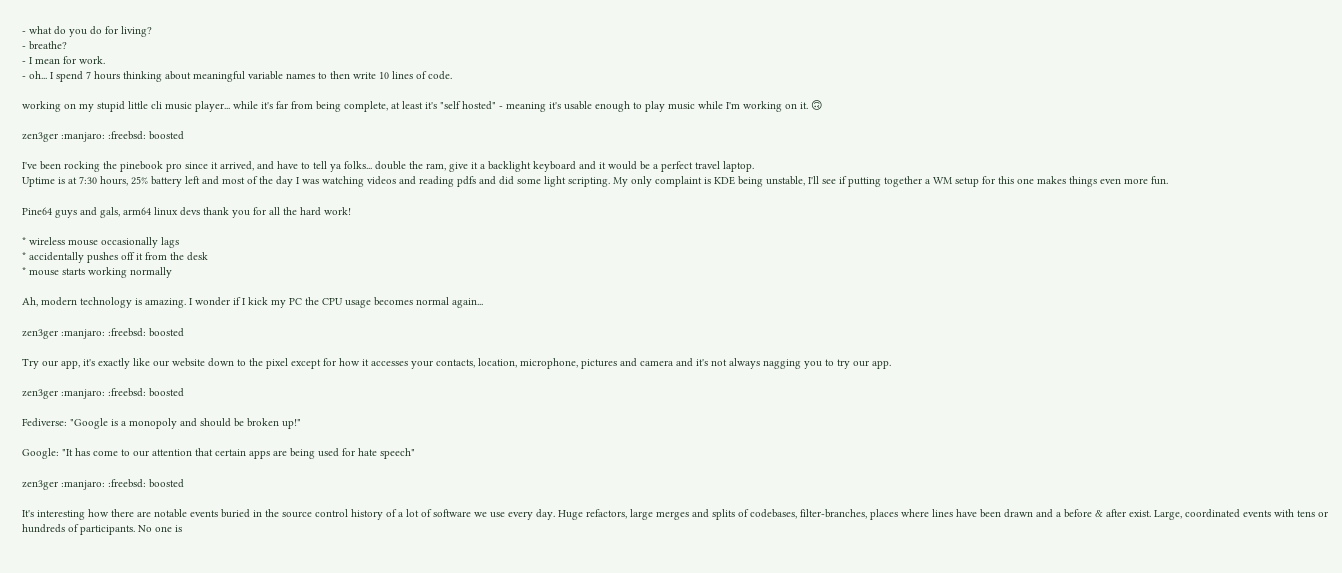- what do you do for living?
- breathe?
- I mean for work.
- oh... I spend 7 hours thinking about meaningful variable names to then write 10 lines of code.

working on my stupid little cli music player... while it's far from being complete, at least it's "self hosted" - meaning it's usable enough to play music while I'm working on it. 🙃

zen3ger :manjaro: :freebsd: boosted

I've been rocking the pinebook pro since it arrived, and have to tell ya folks... double the ram, give it a backlight keyboard and it would be a perfect travel laptop.
Uptime is at 7:30 hours, 25% battery left and most of the day I was watching videos and reading pdfs and did some light scripting. My only complaint is KDE being unstable, I'll see if putting together a WM setup for this one makes things even more fun.

Pine64 guys and gals, arm64 linux devs thank you for all the hard work!

* wireless mouse occasionally lags
* accidentally pushes off it from the desk
* mouse starts working normally

Ah, modern technology is amazing. I wonder if I kick my PC the CPU usage becomes normal again...

zen3ger :manjaro: :freebsd: boosted

Try our app, it's exactly like our website down to the pixel except for how it accesses your contacts, location, microphone, pictures and camera and it's not always nagging you to try our app.

zen3ger :manjaro: :freebsd: boosted

Fediverse: "Google is a monopoly and should be broken up!"

Google: "It has come to our attention that certain apps are being used for hate speech"

zen3ger :manjaro: :freebsd: boosted

It's interesting how there are notable events buried in the source control history of a lot of software we use every day. Huge refactors, large merges and splits of codebases, filter-branches, places where lines have been drawn and a before & after exist. Large, coordinated events with tens or hundreds of participants. No one is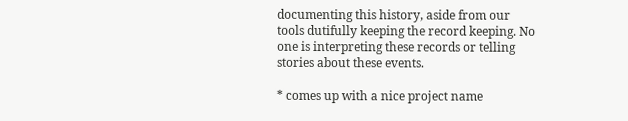documenting this history, aside from our tools dutifully keeping the record keeping. No one is interpreting these records or telling stories about these events.

* comes up with a nice project name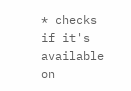* checks if it's available on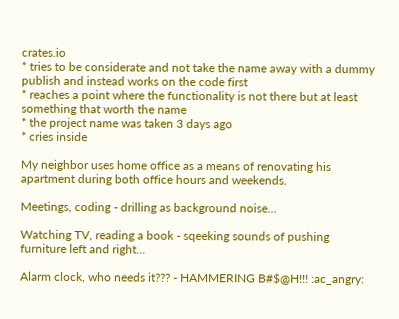crates.io
* tries to be considerate and not take the name away with a dummy publish and instead works on the code first
* reaches a point where the functionality is not there but at least something that worth the name
* the project name was taken 3 days ago
* cries inside

My neighbor uses home office as a means of renovating his apartment during both office hours and weekends.

Meetings, coding - drilling as background noise...

Watching TV, reading a book - sqeeking sounds of pushing furniture left and right...

Alarm clock, who needs it??? - HAMMERING B#$@H!!! :ac_angry: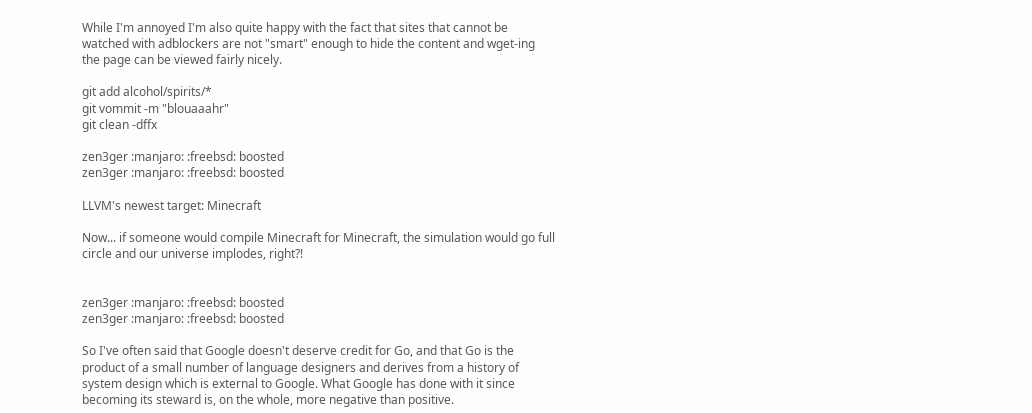While I'm annoyed I'm also quite happy with the fact that sites that cannot be watched with adblockers are not "smart" enough to hide the content and wget-ing the page can be viewed fairly nicely.

git add alcohol/spirits/*
git vommit -m "blouaaahr"
git clean -dffx

zen3ger :manjaro: :freebsd: boosted
zen3ger :manjaro: :freebsd: boosted

LLVM's newest target: Minecraft

Now... if someone would compile Minecraft for Minecraft, the simulation would go full circle and our universe implodes, right?!


zen3ger :manjaro: :freebsd: boosted
zen3ger :manjaro: :freebsd: boosted

So I've often said that Google doesn't deserve credit for Go, and that Go is the product of a small number of language designers and derives from a history of system design which is external to Google. What Google has done with it since becoming its steward is, on the whole, more negative than positive.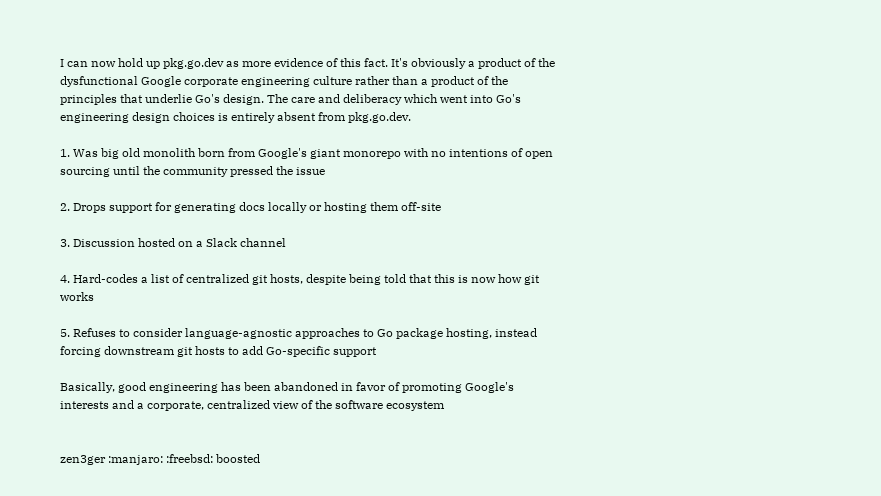I can now hold up pkg.go.dev as more evidence of this fact. It's obviously a product of the dysfunctional Google corporate engineering culture rather than a product of the principles that underlie Go's design. The care and deliberacy which went into Go's engineering design choices is entirely absent from pkg.go.dev.

1. Was big old monolith born from Google's giant monorepo with no intentions of open sourcing until the community pressed the issue

2. Drops support for generating docs locally or hosting them off-site

3. Discussion hosted on a Slack channel

4. Hard-codes a list of centralized git hosts, despite being told that this is now how git works

5. Refuses to consider language-agnostic approaches to Go package hosting, instead forcing downstream git hosts to add Go-specific support

Basically, good engineering has been abandoned in favor of promoting Google's interests and a corporate, centralized view of the software ecosystem


zen3ger :manjaro: :freebsd: boosted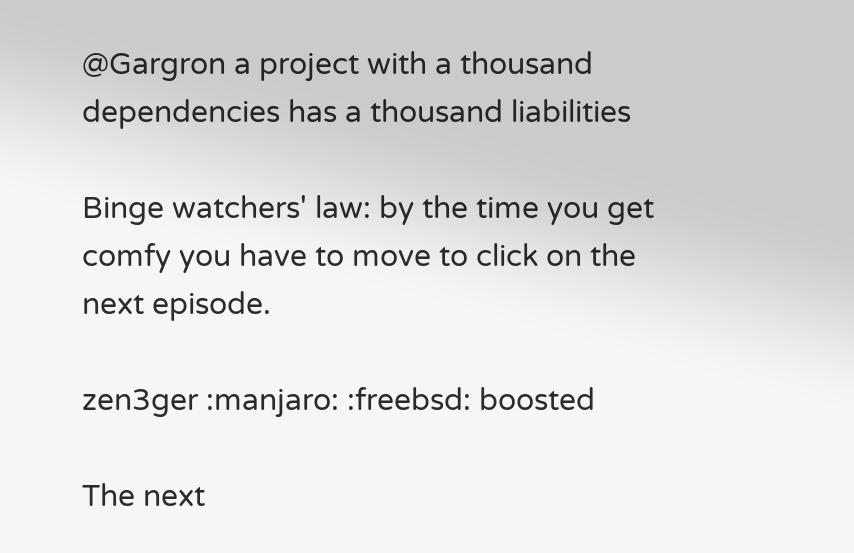@Gargron a project with a thousand dependencies has a thousand liabilities

Binge watchers' law: by the time you get comfy you have to move to click on the next episode.

zen3ger :manjaro: :freebsd: boosted

The next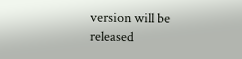version will be released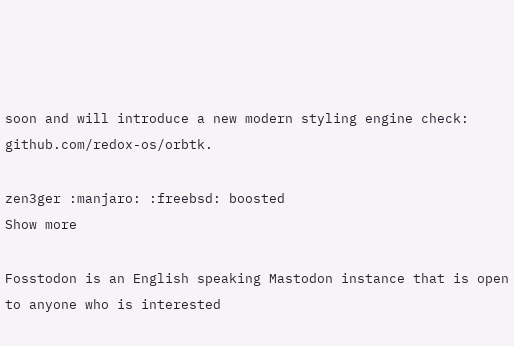soon and will introduce a new modern styling engine check: github.com/redox-os/orbtk.

zen3ger :manjaro: :freebsd: boosted
Show more

Fosstodon is an English speaking Mastodon instance that is open to anyone who is interested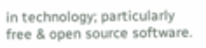in technology; particularly free & open source software.